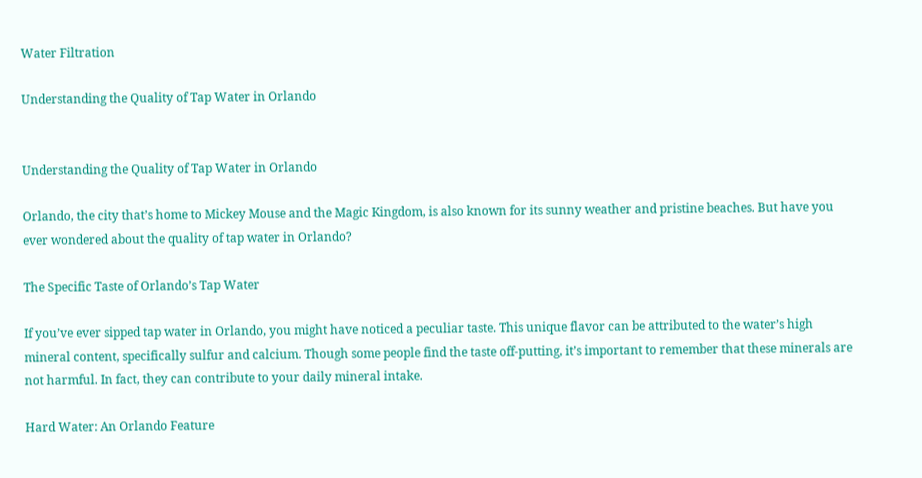Water Filtration

Understanding the Quality of Tap Water in Orlando


Understanding the Quality of Tap Water in Orlando

Orlando, the city that’s home to Mickey Mouse and the Magic Kingdom, is also known for its sunny weather and pristine beaches. But have you ever wondered about the quality of tap water in Orlando?

The Specific Taste of Orlando’s Tap Water

If you’ve ever sipped tap water in Orlando, you might have noticed a peculiar taste. This unique flavor can be attributed to the water’s high mineral content, specifically sulfur and calcium. Though some people find the taste off-putting, it’s important to remember that these minerals are not harmful. In fact, they can contribute to your daily mineral intake.

Hard Water: An Orlando Feature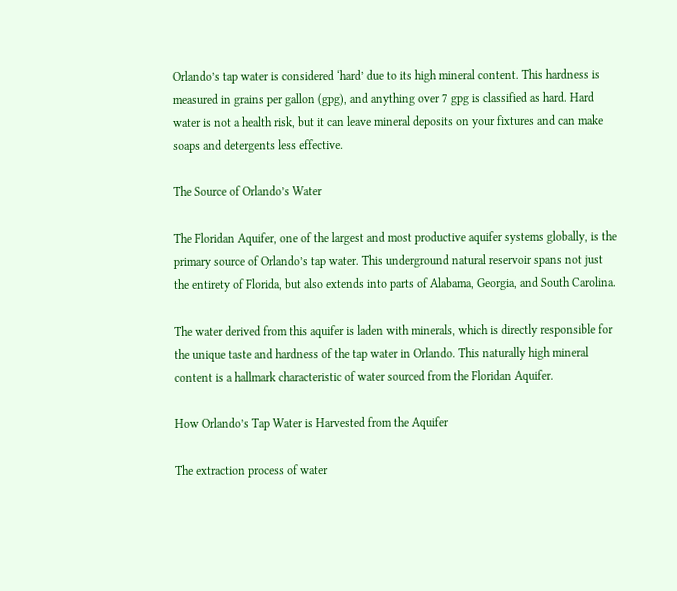Orlando’s tap water is considered ‘hard’ due to its high mineral content. This hardness is measured in grains per gallon (gpg), and anything over 7 gpg is classified as hard. Hard water is not a health risk, but it can leave mineral deposits on your fixtures and can make soaps and detergents less effective.

The Source of Orlando’s Water

The Floridan Aquifer, one of the largest and most productive aquifer systems globally, is the primary source of Orlando’s tap water. This underground natural reservoir spans not just the entirety of Florida, but also extends into parts of Alabama, Georgia, and South Carolina.

The water derived from this aquifer is laden with minerals, which is directly responsible for the unique taste and hardness of the tap water in Orlando. This naturally high mineral content is a hallmark characteristic of water sourced from the Floridan Aquifer.

How Orlando’s Tap Water is Harvested from the Aquifer

The extraction process of water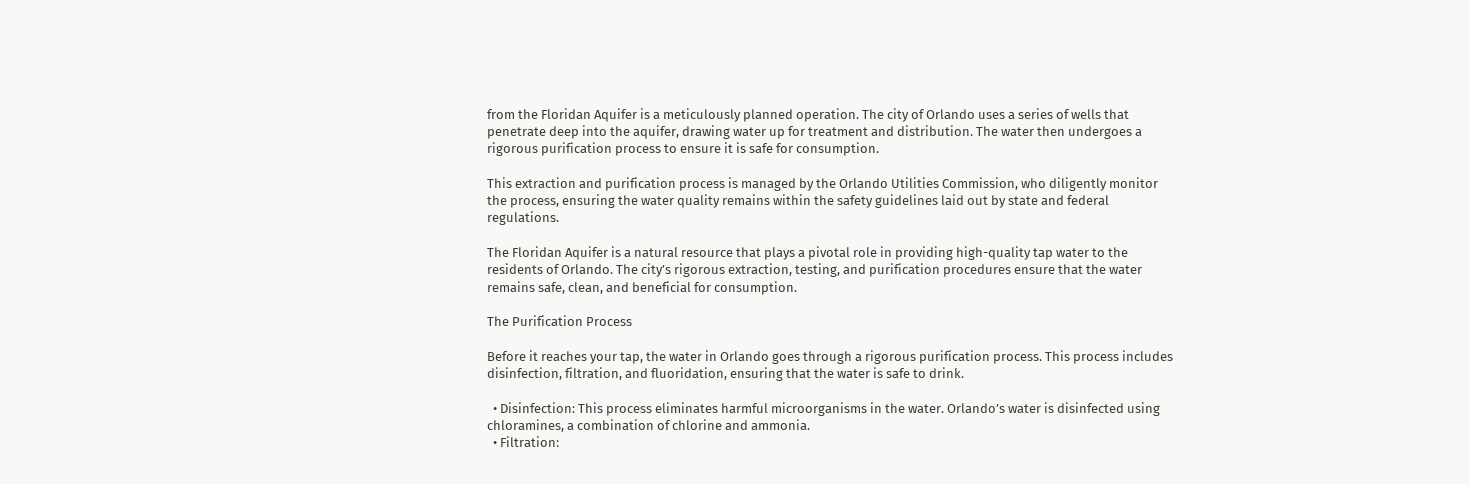from the Floridan Aquifer is a meticulously planned operation. The city of Orlando uses a series of wells that penetrate deep into the aquifer, drawing water up for treatment and distribution. The water then undergoes a rigorous purification process to ensure it is safe for consumption.

This extraction and purification process is managed by the Orlando Utilities Commission, who diligently monitor the process, ensuring the water quality remains within the safety guidelines laid out by state and federal regulations.

The Floridan Aquifer is a natural resource that plays a pivotal role in providing high-quality tap water to the residents of Orlando. The city’s rigorous extraction, testing, and purification procedures ensure that the water remains safe, clean, and beneficial for consumption.

The Purification Process

Before it reaches your tap, the water in Orlando goes through a rigorous purification process. This process includes disinfection, filtration, and fluoridation, ensuring that the water is safe to drink.

  • Disinfection: This process eliminates harmful microorganisms in the water. Orlando’s water is disinfected using chloramines, a combination of chlorine and ammonia.
  • Filtration: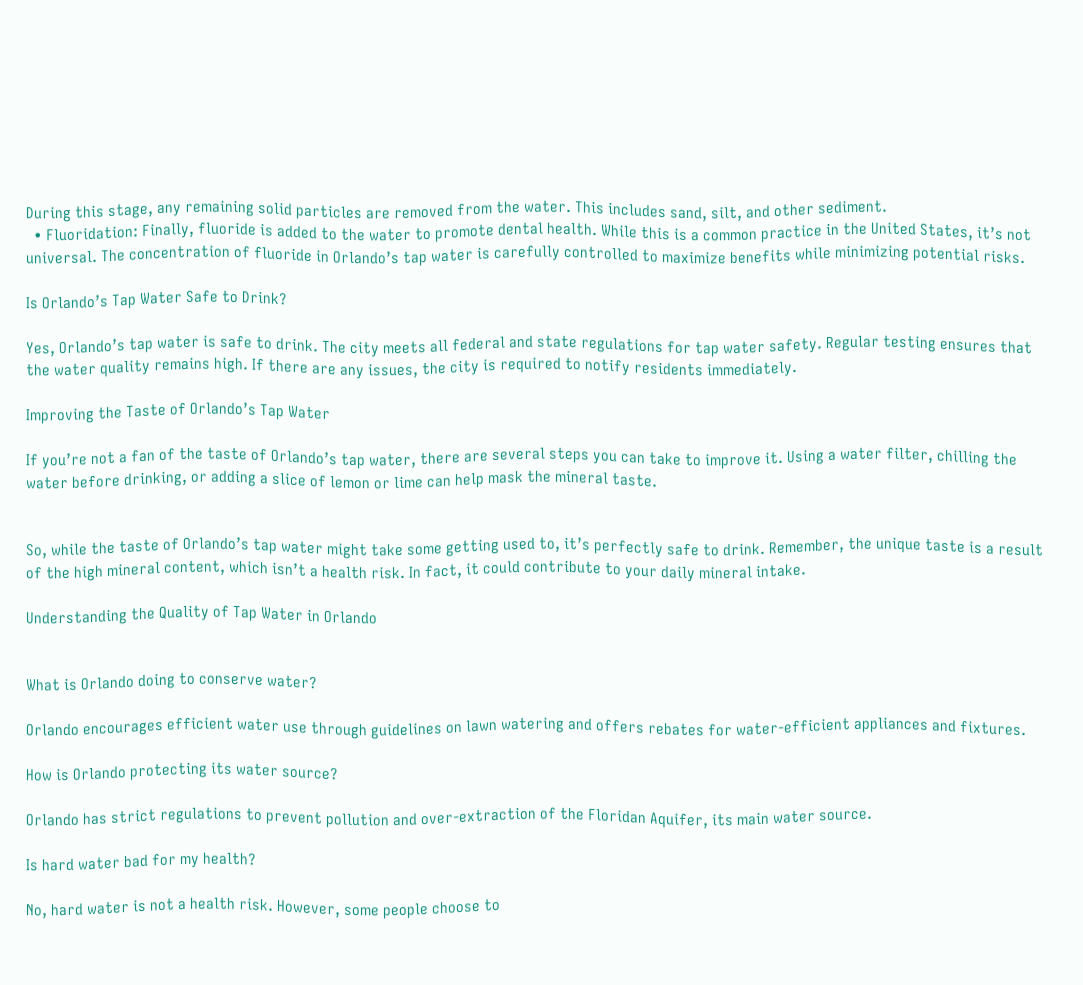During this stage, any remaining solid particles are removed from the water. This includes sand, silt, and other sediment.
  • Fluoridation: Finally, fluoride is added to the water to promote dental health. While this is a common practice in the United States, it’s not universal. The concentration of fluoride in Orlando’s tap water is carefully controlled to maximize benefits while minimizing potential risks.

Is Orlando’s Tap Water Safe to Drink?

Yes, Orlando’s tap water is safe to drink. The city meets all federal and state regulations for tap water safety. Regular testing ensures that the water quality remains high. If there are any issues, the city is required to notify residents immediately.

Improving the Taste of Orlando’s Tap Water

If you’re not a fan of the taste of Orlando’s tap water, there are several steps you can take to improve it. Using a water filter, chilling the water before drinking, or adding a slice of lemon or lime can help mask the mineral taste.


So, while the taste of Orlando’s tap water might take some getting used to, it’s perfectly safe to drink. Remember, the unique taste is a result of the high mineral content, which isn’t a health risk. In fact, it could contribute to your daily mineral intake.

Understanding the Quality of Tap Water in Orlando


What is Orlando doing to conserve water?

Orlando encourages efficient water use through guidelines on lawn watering and offers rebates for water-efficient appliances and fixtures.

How is Orlando protecting its water source?

Orlando has strict regulations to prevent pollution and over-extraction of the Floridan Aquifer, its main water source.

Is hard water bad for my health?

No, hard water is not a health risk. However, some people choose to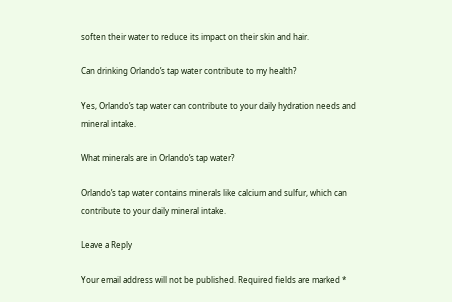soften their water to reduce its impact on their skin and hair.

Can drinking Orlando’s tap water contribute to my health?

Yes, Orlando’s tap water can contribute to your daily hydration needs and mineral intake.

What minerals are in Orlando’s tap water?

Orlando’s tap water contains minerals like calcium and sulfur, which can contribute to your daily mineral intake.

Leave a Reply

Your email address will not be published. Required fields are marked *